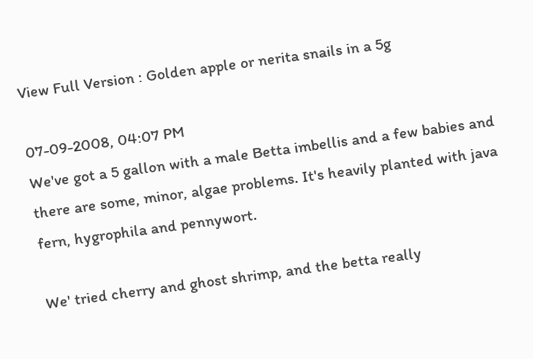View Full Version : Golden apple or nerita snails in a 5g

07-09-2008, 04:07 PM
We've got a 5 gallon with a male Betta imbellis and a few babies and there are some, minor, algae problems. It's heavily planted with java fern, hygrophila and pennywort.

We' tried cherry and ghost shrimp, and the betta really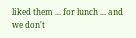liked them ... for lunch ... and we don't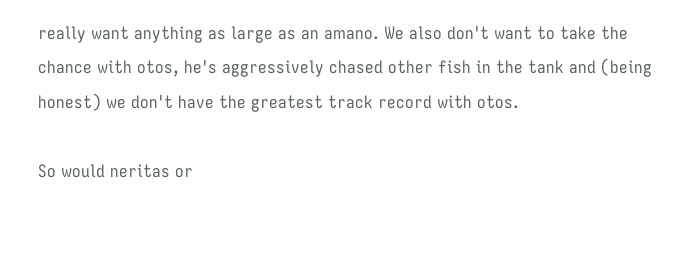really want anything as large as an amano. We also don't want to take the chance with otos, he's aggressively chased other fish in the tank and (being honest) we don't have the greatest track record with otos.

So would neritas or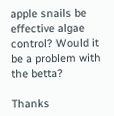apple snails be effective algae control? Would it be a problem with the betta?

Thanks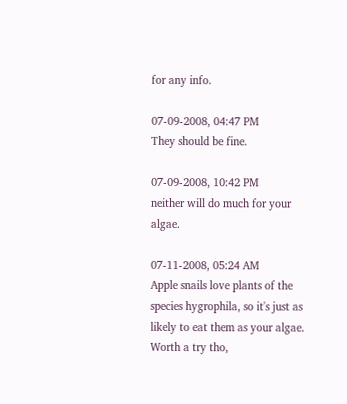for any info.

07-09-2008, 04:47 PM
They should be fine.

07-09-2008, 10:42 PM
neither will do much for your algae.

07-11-2008, 05:24 AM
Apple snails love plants of the species hygrophila, so it's just as likely to eat them as your algae. Worth a try tho,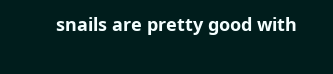snails are pretty good with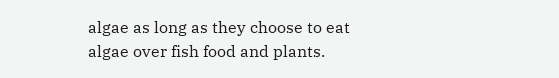algae as long as they choose to eat algae over fish food and plants.